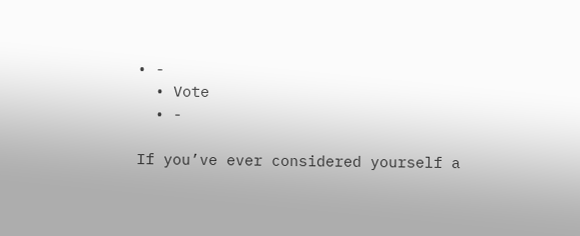• -
  • Vote
  • -

If you’ve ever considered yourself a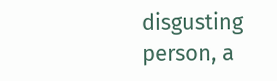disgusting person, a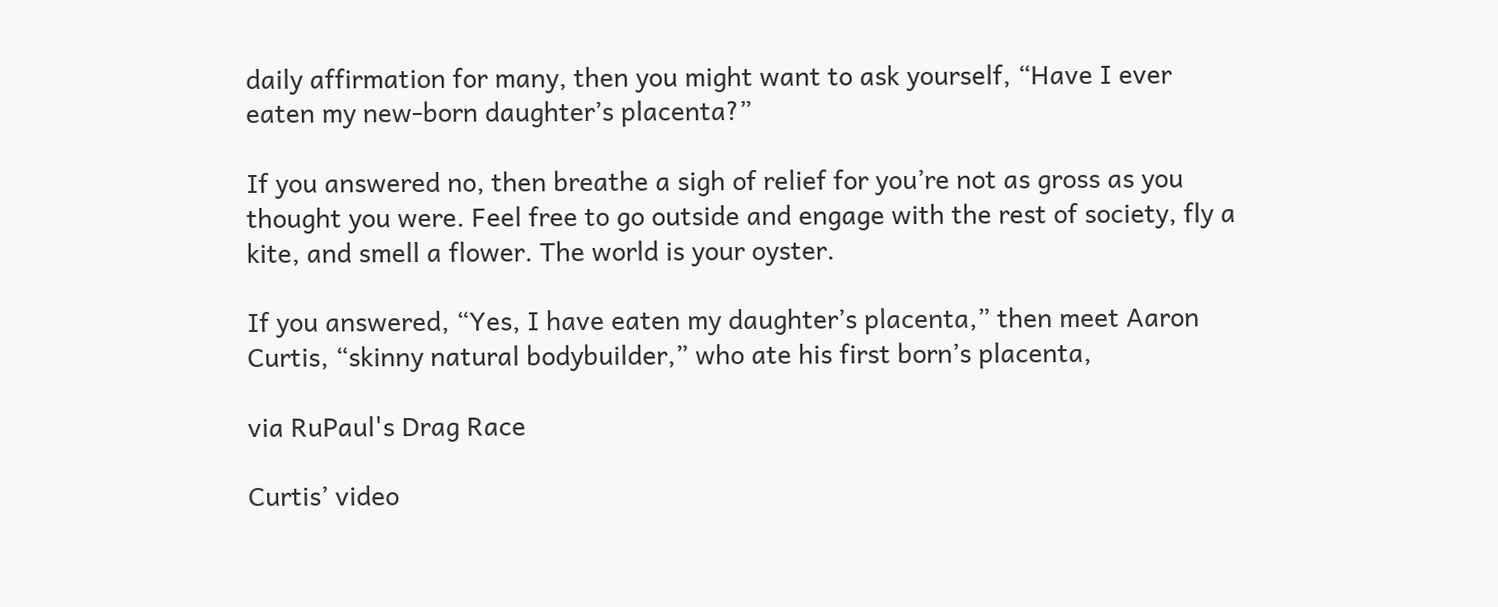daily affirmation for many, then you might want to ask yourself, “Have I ever eaten my new-born daughter’s placenta?”

If you answered no, then breathe a sigh of relief for you’re not as gross as you thought you were. Feel free to go outside and engage with the rest of society, fly a kite, and smell a flower. The world is your oyster.

If you answered, “Yes, I have eaten my daughter’s placenta,” then meet Aaron Curtis, “skinny natural bodybuilder,” who ate his first born’s placenta,

via RuPaul's Drag Race

Curtis’ video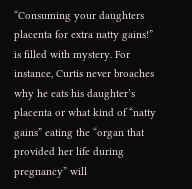“Consuming your daughters placenta for extra natty gains!” is filled with mystery. For instance, Curtis never broaches why he eats his daughter’s placenta or what kind of “natty gains” eating the “organ that provided her life during pregnancy” will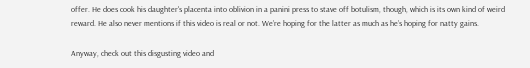offer. He does cook his daughter's placenta into oblivion in a panini press to stave off botulism, though, which is its own kind of weird reward. He also never mentions if this video is real or not. We’re hoping for the latter as much as he’s hoping for natty gains.

Anyway, check out this disgusting video and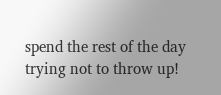spend the rest of the day trying not to throw up!